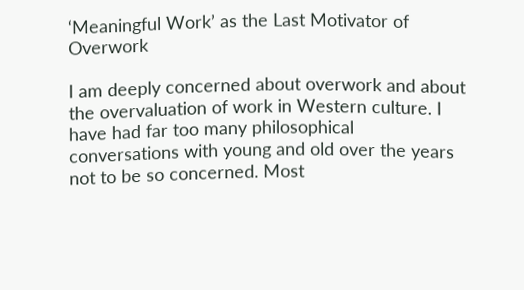‘Meaningful Work’ as the Last Motivator of Overwork

I am deeply concerned about overwork and about the overvaluation of work in Western culture. I have had far too many philosophical conversations with young and old over the years not to be so concerned. Most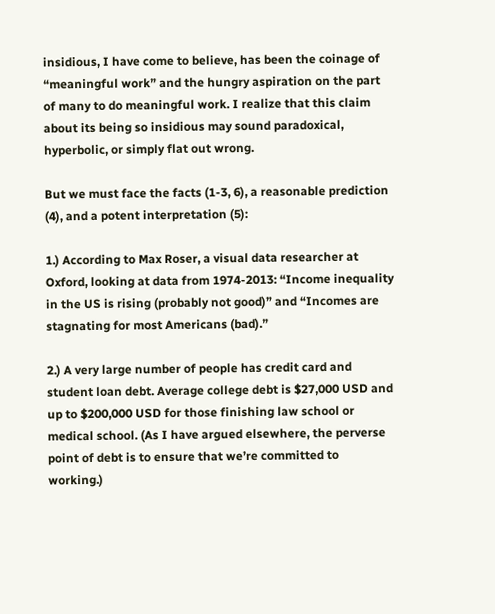insidious, I have come to believe, has been the coinage of “meaningful work” and the hungry aspiration on the part of many to do meaningful work. I realize that this claim about its being so insidious may sound paradoxical, hyperbolic, or simply flat out wrong.

But we must face the facts (1-3, 6), a reasonable prediction (4), and a potent interpretation (5):

1.) According to Max Roser, a visual data researcher at Oxford, looking at data from 1974-2013: “Income inequality in the US is rising (probably not good)” and “Incomes are stagnating for most Americans (bad).”

2.) A very large number of people has credit card and student loan debt. Average college debt is $27,000 USD and up to $200,000 USD for those finishing law school or medical school. (As I have argued elsewhere, the perverse point of debt is to ensure that we’re committed to working.)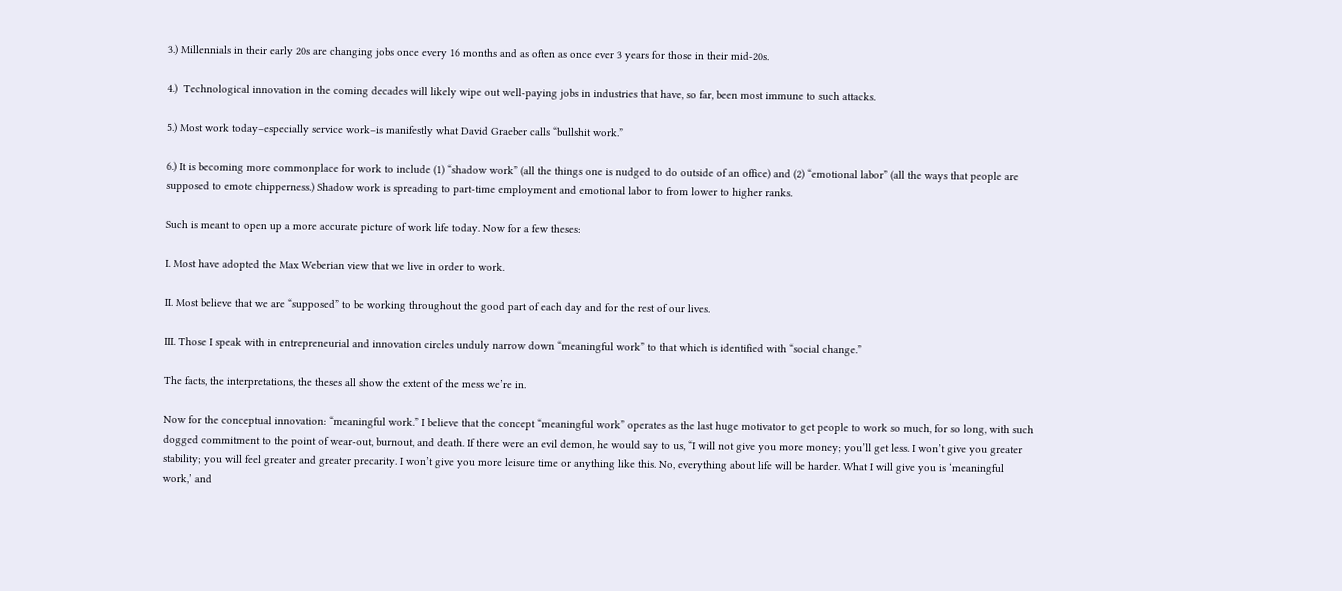3.) Millennials in their early 20s are changing jobs once every 16 months and as often as once ever 3 years for those in their mid-20s.

4.)  Technological innovation in the coming decades will likely wipe out well-paying jobs in industries that have, so far, been most immune to such attacks.

5.) Most work today–especially service work–is manifestly what David Graeber calls “bullshit work.”

6.) It is becoming more commonplace for work to include (1) “shadow work” (all the things one is nudged to do outside of an office) and (2) “emotional labor” (all the ways that people are supposed to emote chipperness.) Shadow work is spreading to part-time employment and emotional labor to from lower to higher ranks.

Such is meant to open up a more accurate picture of work life today. Now for a few theses:

I. Most have adopted the Max Weberian view that we live in order to work.

II. Most believe that we are “supposed” to be working throughout the good part of each day and for the rest of our lives.

III. Those I speak with in entrepreneurial and innovation circles unduly narrow down “meaningful work” to that which is identified with “social change.”

The facts, the interpretations, the theses all show the extent of the mess we’re in.

Now for the conceptual innovation: “meaningful work.” I believe that the concept “meaningful work” operates as the last huge motivator to get people to work so much, for so long, with such dogged commitment to the point of wear-out, burnout, and death. If there were an evil demon, he would say to us, “I will not give you more money; you’ll get less. I won’t give you greater stability; you will feel greater and greater precarity. I won’t give you more leisure time or anything like this. No, everything about life will be harder. What I will give you is ‘meaningful work,’ and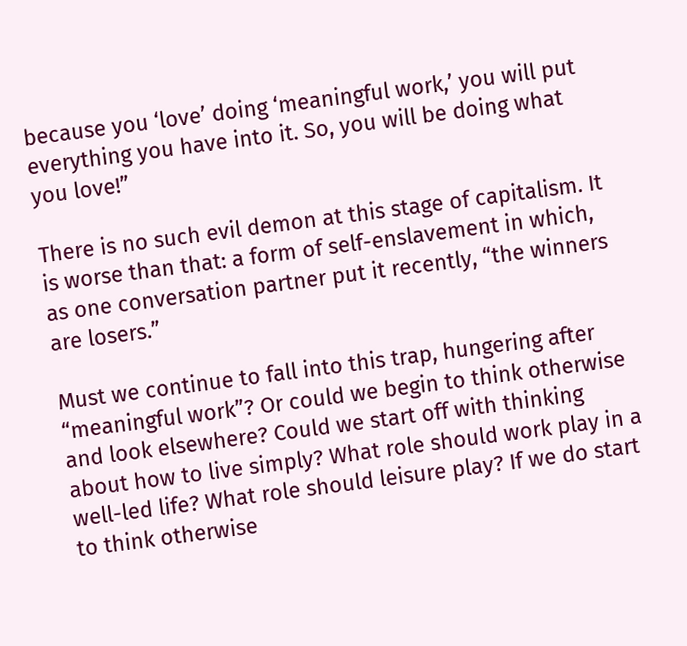because you ‘love’ doing ‘meaningful work,’ you will put everything you have into it. So, you will be doing what you love!”

There is no such evil demon at this stage of capitalism. It is worse than that: a form of self-enslavement in which, as one conversation partner put it recently, “the winners are losers.”

Must we continue to fall into this trap, hungering after “meaningful work”? Or could we begin to think otherwise and look elsewhere? Could we start off with thinking about how to live simply? What role should work play in a well-led life? What role should leisure play? If we do start to think otherwise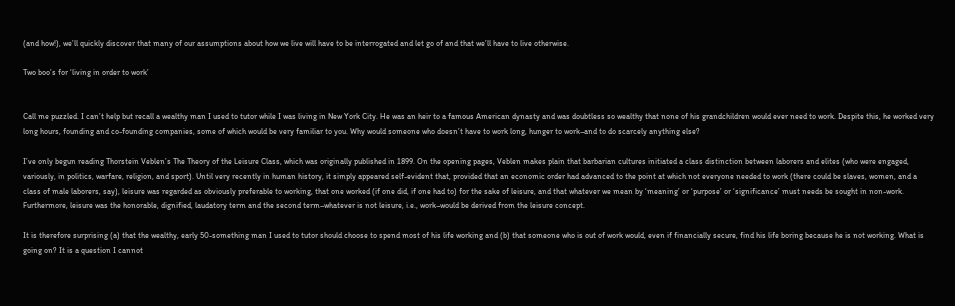(and how!), we’ll quickly discover that many of our assumptions about how we live will have to be interrogated and let go of and that we’ll have to live otherwise.

Two boo’s for ‘living in order to work’


Call me puzzled. I can’t help but recall a wealthy man I used to tutor while I was living in New York City. He was an heir to a famous American dynasty and was doubtless so wealthy that none of his grandchildren would ever need to work. Despite this, he worked very long hours, founding and co-founding companies, some of which would be very familiar to you. Why would someone who doesn’t have to work long, hunger to work–and to do scarcely anything else?

I’ve only begun reading Thorstein Veblen’s The Theory of the Leisure Class, which was originally published in 1899. On the opening pages, Veblen makes plain that barbarian cultures initiated a class distinction between laborers and elites (who were engaged, variously, in politics, warfare, religion, and sport). Until very recently in human history, it simply appeared self-evident that, provided that an economic order had advanced to the point at which not everyone needed to work (there could be slaves, women, and a class of male laborers, say), leisure was regarded as obviously preferable to working, that one worked (if one did, if one had to) for the sake of leisure, and that whatever we mean by ‘meaning’ or ‘purpose’ or ‘significance’ must needs be sought in non-work. Furthermore, leisure was the honorable, dignified, laudatory term and the second term–whatever is not leisure, i.e., work–would be derived from the leisure concept.

It is therefore surprising (a) that the wealthy, early 50-something man I used to tutor should choose to spend most of his life working and (b) that someone who is out of work would, even if financially secure, find his life boring because he is not working. What is going on? It is a question I cannot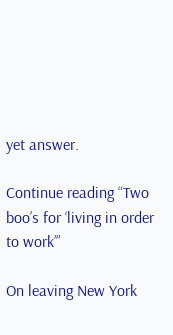yet answer.

Continue reading “Two boo’s for ‘living in order to work’”

On leaving New York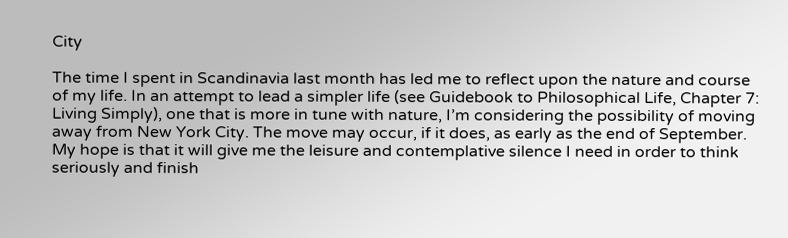City

The time I spent in Scandinavia last month has led me to reflect upon the nature and course of my life. In an attempt to lead a simpler life (see Guidebook to Philosophical Life, Chapter 7: Living Simply), one that is more in tune with nature, I’m considering the possibility of moving away from New York City. The move may occur, if it does, as early as the end of September. My hope is that it will give me the leisure and contemplative silence I need in order to think seriously and finish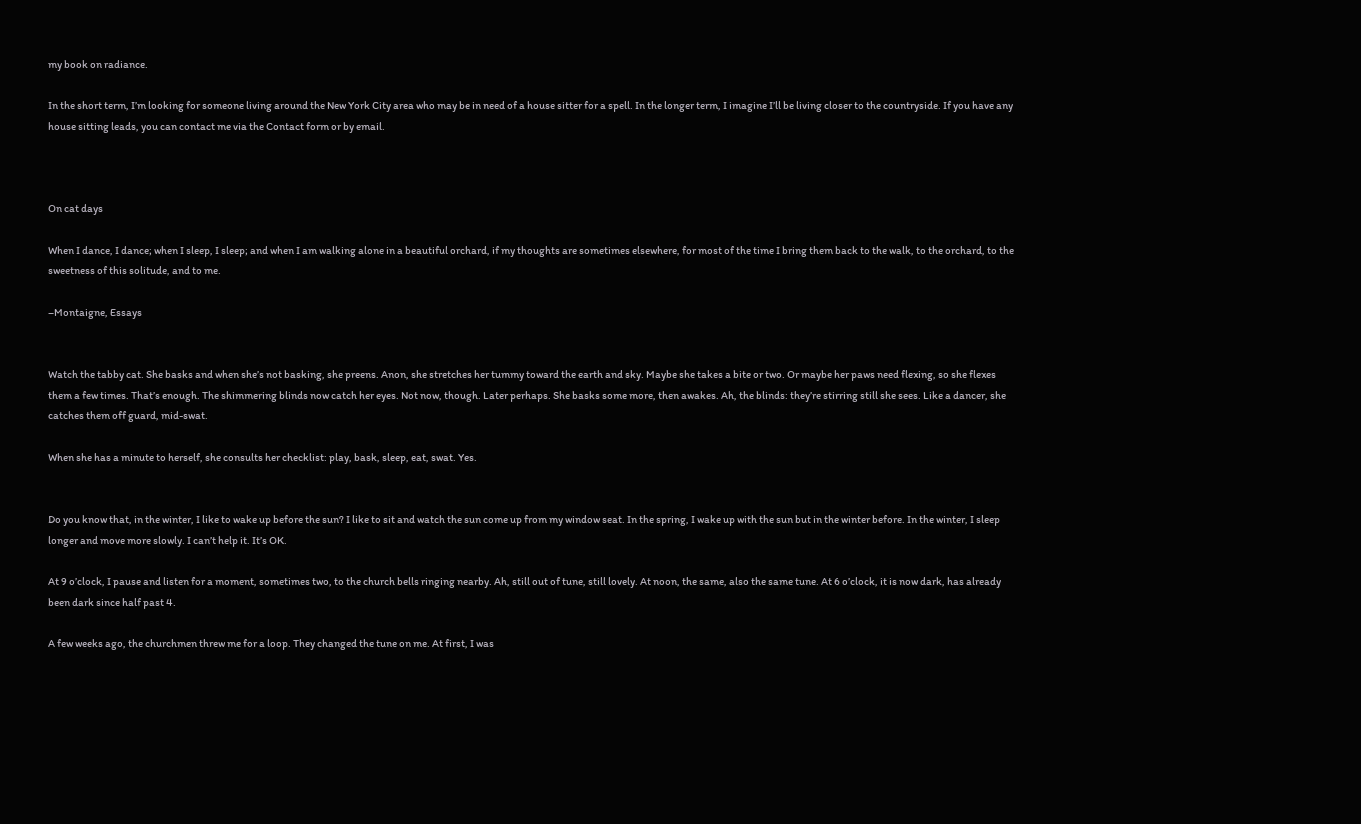my book on radiance.

In the short term, I’m looking for someone living around the New York City area who may be in need of a house sitter for a spell. In the longer term, I imagine I’ll be living closer to the countryside. If you have any house sitting leads, you can contact me via the Contact form or by email.



On cat days

When I dance, I dance; when I sleep, I sleep; and when I am walking alone in a beautiful orchard, if my thoughts are sometimes elsewhere, for most of the time I bring them back to the walk, to the orchard, to the sweetness of this solitude, and to me.

–Montaigne, Essays


Watch the tabby cat. She basks and when she’s not basking, she preens. Anon, she stretches her tummy toward the earth and sky. Maybe she takes a bite or two. Or maybe her paws need flexing, so she flexes them a few times. That’s enough. The shimmering blinds now catch her eyes. Not now, though. Later perhaps. She basks some more, then awakes. Ah, the blinds: they’re stirring still she sees. Like a dancer, she catches them off guard, mid-swat.

When she has a minute to herself, she consults her checklist: play, bask, sleep, eat, swat. Yes.


Do you know that, in the winter, I like to wake up before the sun? I like to sit and watch the sun come up from my window seat. In the spring, I wake up with the sun but in the winter before. In the winter, I sleep longer and move more slowly. I can’t help it. It’s OK.

At 9 o’clock, I pause and listen for a moment, sometimes two, to the church bells ringing nearby. Ah, still out of tune, still lovely. At noon, the same, also the same tune. At 6 o’clock, it is now dark, has already been dark since half past 4.

A few weeks ago, the churchmen threw me for a loop. They changed the tune on me. At first, I was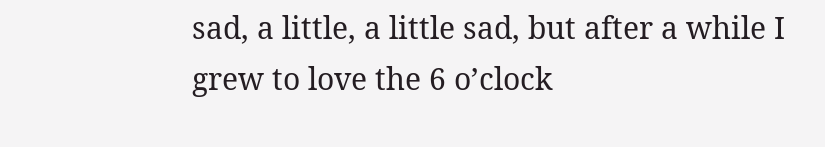sad, a little, a little sad, but after a while I grew to love the 6 o’clock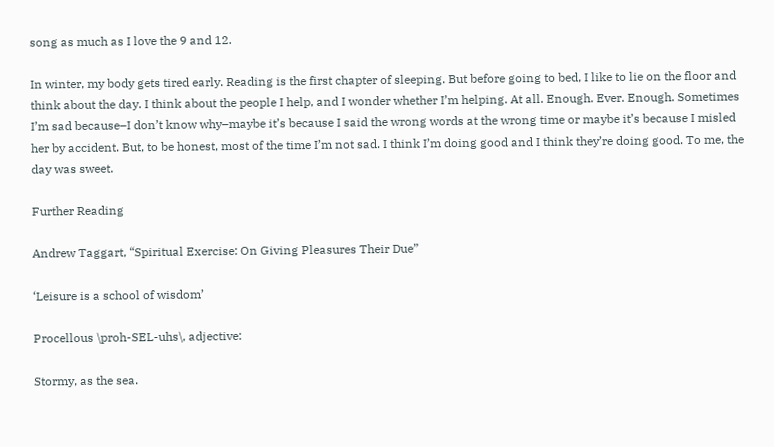song as much as I love the 9 and 12.

In winter, my body gets tired early. Reading is the first chapter of sleeping. But before going to bed, I like to lie on the floor and think about the day. I think about the people I help, and I wonder whether I’m helping. At all. Enough. Ever. Enough. Sometimes I’m sad because–I don’t know why–maybe it’s because I said the wrong words at the wrong time or maybe it’s because I misled her by accident. But, to be honest, most of the time I’m not sad. I think I’m doing good and I think they’re doing good. To me, the day was sweet.

Further Reading

Andrew Taggart, “Spiritual Exercise: On Giving Pleasures Their Due”

‘Leisure is a school of wisdom’

Procellous \proh-SEL-uhs\, adjective:

Stormy, as the sea.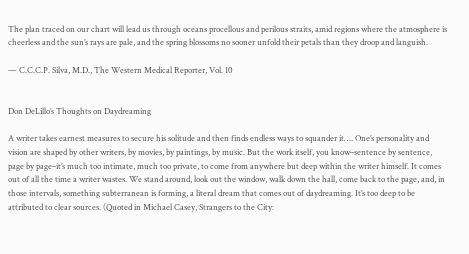The plan traced on our chart will lead us through oceans procellous and perilous straits, amid regions where the atmosphere is cheerless and the sun’s rays are pale, and the spring blossoms no sooner unfold their petals than they droop and languish.

— C.C.C.P. Silva, M.D., The Western Medical Reporter, Vol. 10


Don DeLillo’s Thoughts on Daydreaming

A writer takes earnest measures to secure his solitude and then finds endless ways to squander it…. One’s personality and vision are shaped by other writers, by movies, by paintings, by music. But the work itself, you know–sentence by sentence, page by page–it’s much too intimate, much too private, to come from anywhere but deep within the writer himself. It comes out of all the time a writer wastes. We stand around, look out the window, walk down the hall, come back to the page, and, in those intervals, something subterranean is forming, a literal dream that comes out of daydreaming. It’s too deep to be attributed to clear sources. (Quoted in Michael Casey, Strangers to the City: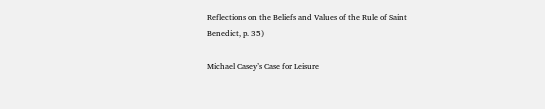Reflections on the Beliefs and Values of the Rule of Saint Benedict, p. 35)

Michael Casey’s Case for Leisure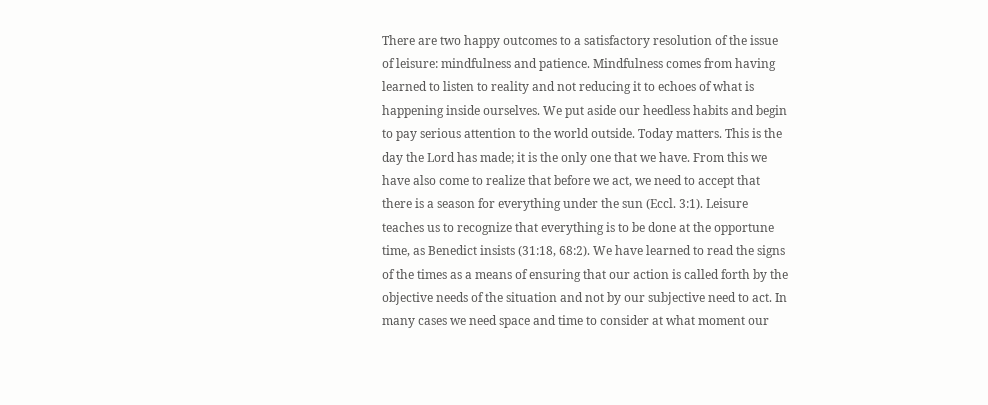There are two happy outcomes to a satisfactory resolution of the issue of leisure: mindfulness and patience. Mindfulness comes from having learned to listen to reality and not reducing it to echoes of what is happening inside ourselves. We put aside our heedless habits and begin to pay serious attention to the world outside. Today matters. This is the day the Lord has made; it is the only one that we have. From this we have also come to realize that before we act, we need to accept that there is a season for everything under the sun (Eccl. 3:1). Leisure teaches us to recognize that everything is to be done at the opportune time, as Benedict insists (31:18, 68:2). We have learned to read the signs of the times as a means of ensuring that our action is called forth by the objective needs of the situation and not by our subjective need to act. In many cases we need space and time to consider at what moment our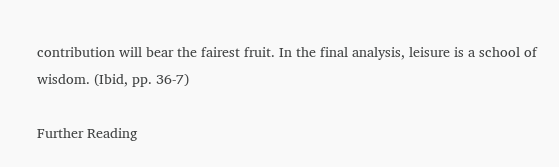contribution will bear the fairest fruit. In the final analysis, leisure is a school of wisdom. (Ibid, pp. 36-7)

Further Reading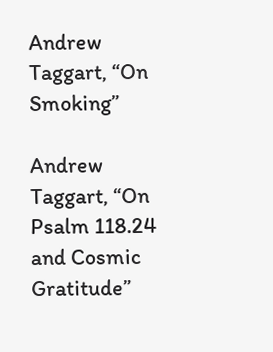Andrew Taggart, “On Smoking”

Andrew Taggart, “On Psalm 118.24 and Cosmic Gratitude”